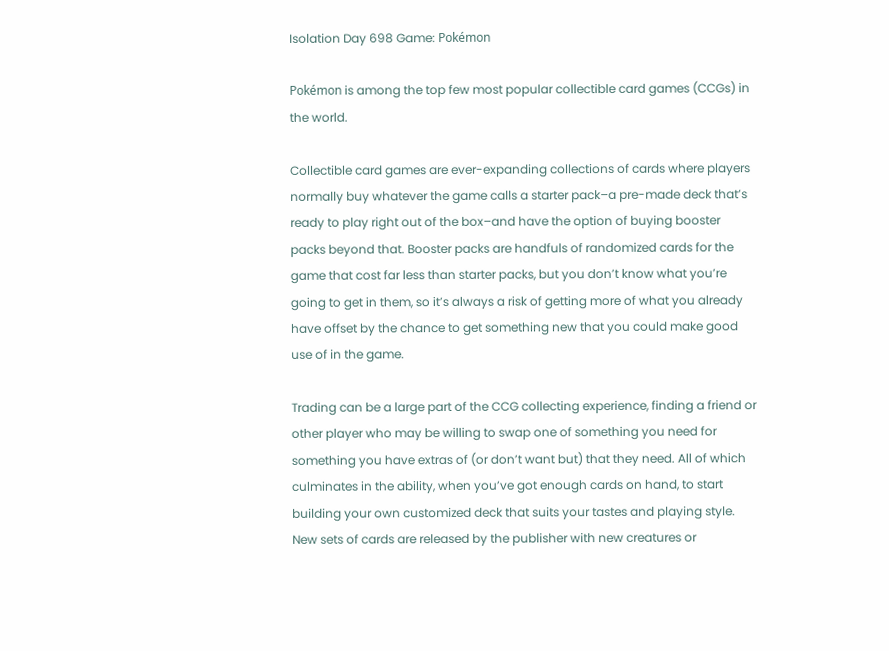Isolation Day 698 Game: Pokémon

Pokémon is among the top few most popular collectible card games (CCGs) in the world.

Collectible card games are ever-expanding collections of cards where players normally buy whatever the game calls a starter pack–a pre-made deck that’s ready to play right out of the box–and have the option of buying booster packs beyond that. Booster packs are handfuls of randomized cards for the game that cost far less than starter packs, but you don’t know what you’re going to get in them, so it’s always a risk of getting more of what you already have offset by the chance to get something new that you could make good use of in the game.

Trading can be a large part of the CCG collecting experience, finding a friend or other player who may be willing to swap one of something you need for something you have extras of (or don’t want but) that they need. All of which culminates in the ability, when you’ve got enough cards on hand, to start building your own customized deck that suits your tastes and playing style. New sets of cards are released by the publisher with new creatures or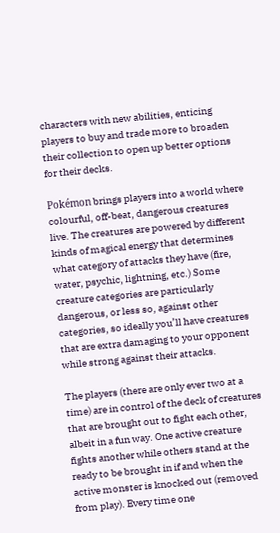characters with new abilities, enticing players to buy and trade more to broaden their collection to open up better options for their decks.

Pokémon brings players into a world where colourful, off-beat, dangerous creatures live. The creatures are powered by different kinds of magical energy that determines what category of attacks they have (fire, water, psychic, lightning, etc.) Some creature categories are particularly dangerous, or less so, against other categories, so ideally you’ll have creatures that are extra damaging to your opponent while strong against their attacks.

The players (there are only ever two at a time) are in control of the deck of creatures that are brought out to fight each other, albeit in a fun way. One active creature fights another while others stand at the ready to be brought in if and when the active monster is knocked out (removed from play). Every time one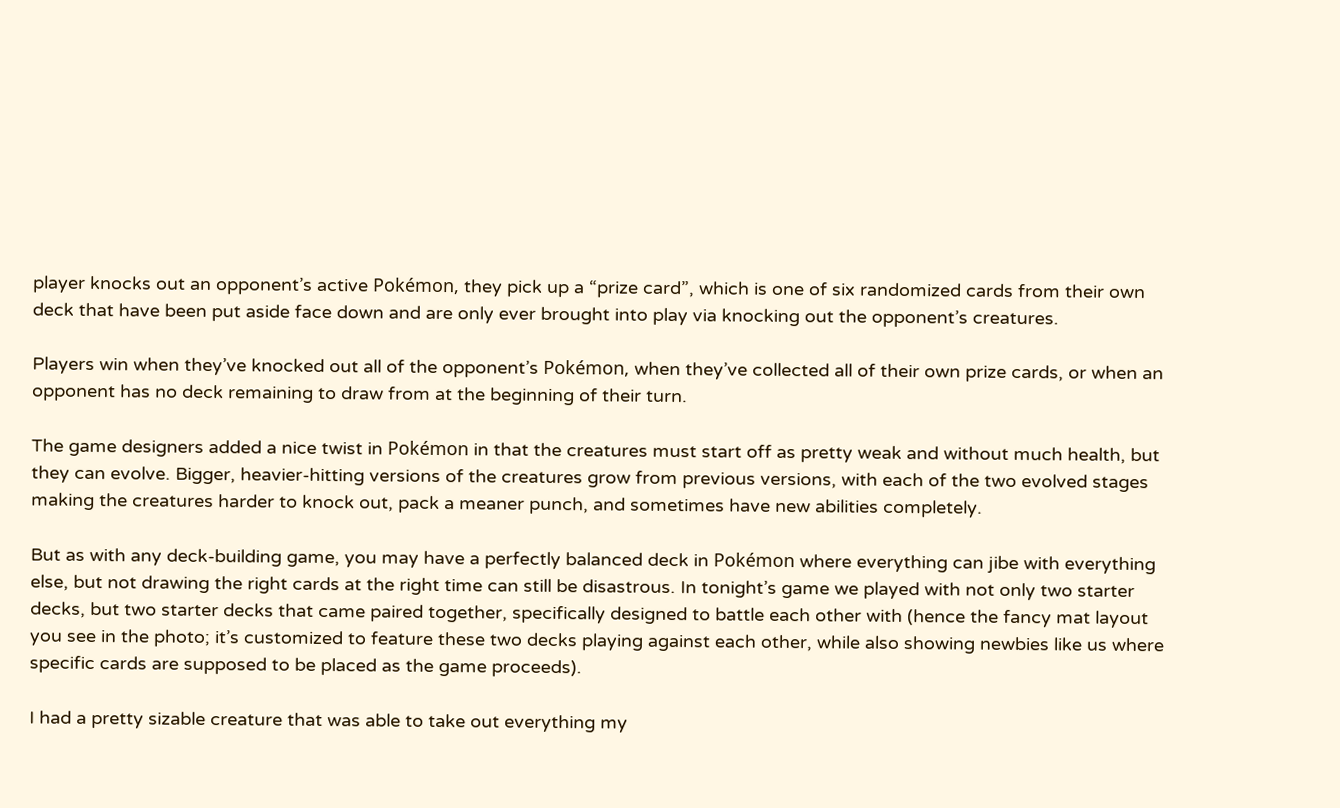player knocks out an opponent’s active Pokémon, they pick up a “prize card”, which is one of six randomized cards from their own deck that have been put aside face down and are only ever brought into play via knocking out the opponent’s creatures.

Players win when they’ve knocked out all of the opponent’s Pokémon, when they’ve collected all of their own prize cards, or when an opponent has no deck remaining to draw from at the beginning of their turn.

The game designers added a nice twist in Pokémon in that the creatures must start off as pretty weak and without much health, but they can evolve. Bigger, heavier-hitting versions of the creatures grow from previous versions, with each of the two evolved stages making the creatures harder to knock out, pack a meaner punch, and sometimes have new abilities completely.

But as with any deck-building game, you may have a perfectly balanced deck in Pokémon where everything can jibe with everything else, but not drawing the right cards at the right time can still be disastrous. In tonight’s game we played with not only two starter decks, but two starter decks that came paired together, specifically designed to battle each other with (hence the fancy mat layout you see in the photo; it’s customized to feature these two decks playing against each other, while also showing newbies like us where specific cards are supposed to be placed as the game proceeds).

I had a pretty sizable creature that was able to take out everything my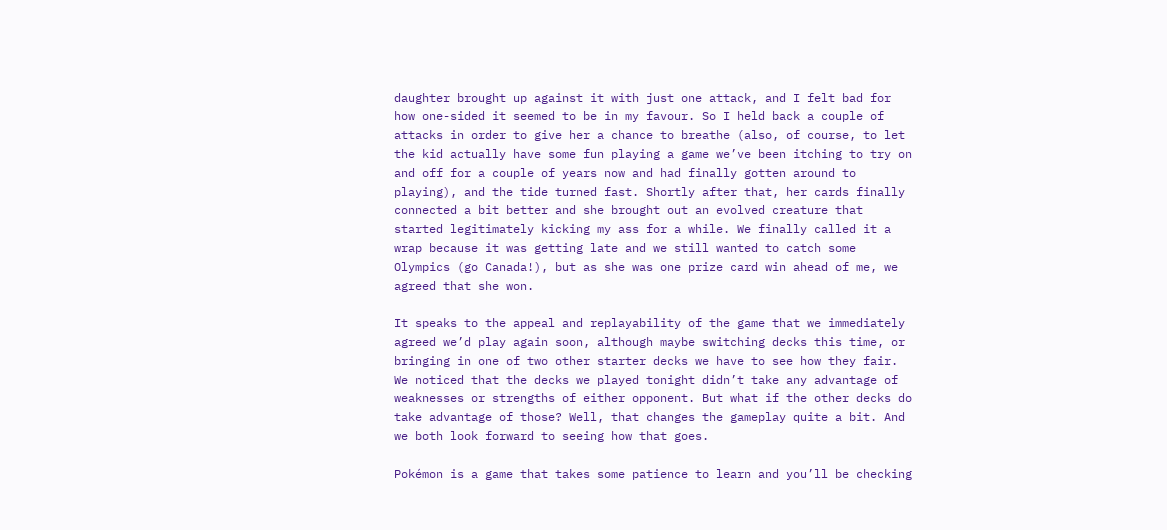daughter brought up against it with just one attack, and I felt bad for how one-sided it seemed to be in my favour. So I held back a couple of attacks in order to give her a chance to breathe (also, of course, to let the kid actually have some fun playing a game we’ve been itching to try on and off for a couple of years now and had finally gotten around to playing), and the tide turned fast. Shortly after that, her cards finally connected a bit better and she brought out an evolved creature that started legitimately kicking my ass for a while. We finally called it a wrap because it was getting late and we still wanted to catch some Olympics (go Canada!), but as she was one prize card win ahead of me, we agreed that she won.

It speaks to the appeal and replayability of the game that we immediately agreed we’d play again soon, although maybe switching decks this time, or bringing in one of two other starter decks we have to see how they fair. We noticed that the decks we played tonight didn’t take any advantage of weaknesses or strengths of either opponent. But what if the other decks do take advantage of those? Well, that changes the gameplay quite a bit. And we both look forward to seeing how that goes.

Pokémon is a game that takes some patience to learn and you’ll be checking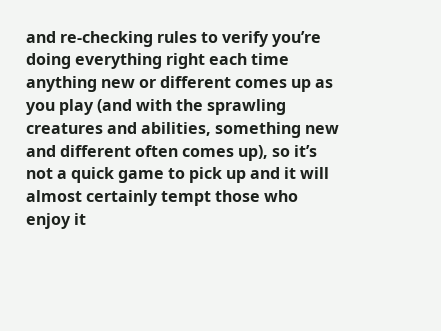and re-checking rules to verify you’re doing everything right each time anything new or different comes up as you play (and with the sprawling creatures and abilities, something new and different often comes up), so it’s not a quick game to pick up and it will almost certainly tempt those who enjoy it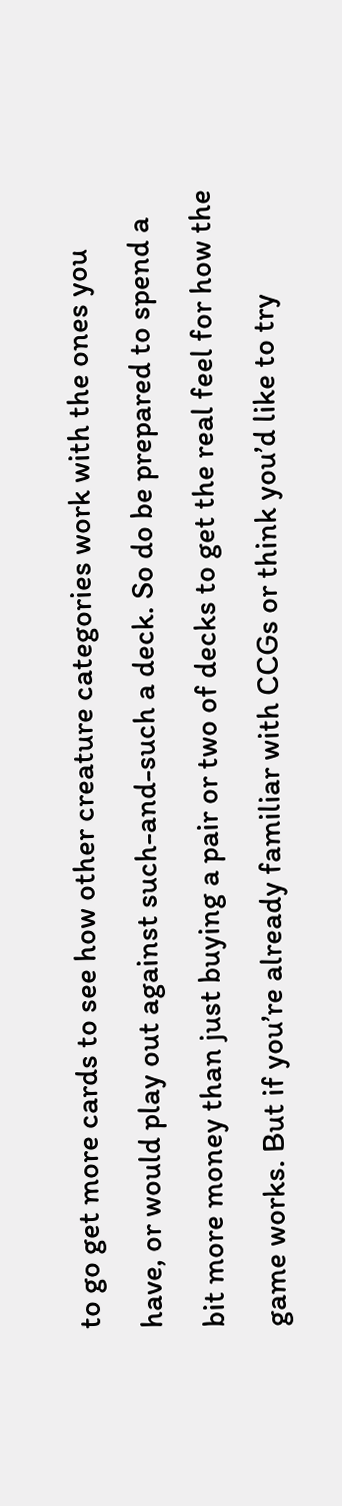to go get more cards to see how other creature categories work with the ones you have, or would play out against such-and-such a deck. So do be prepared to spend a bit more money than just buying a pair or two of decks to get the real feel for how the game works. But if you’re already familiar with CCGs or think you’d like to try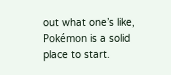out what one’s like, Pokémon is a solid place to start.